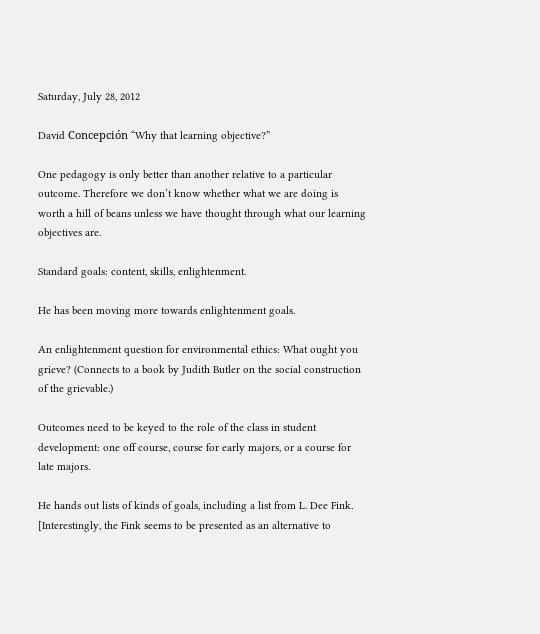Saturday, July 28, 2012

David Concepción “Why that learning objective?”

One pedagogy is only better than another relative to a particular outcome. Therefore we don’t know whether what we are doing is worth a hill of beans unless we have thought through what our learning objectives are.

Standard goals: content, skills, enlightenment.

He has been moving more towards enlightenment goals.

An enlightenment question for environmental ethics: What ought you grieve? (Connects to a book by Judith Butler on the social construction of the grievable.)

Outcomes need to be keyed to the role of the class in student development: one off course, course for early majors, or a course for late majors.

He hands out lists of kinds of goals, including a list from L. Dee Fink. [Interestingly, the Fink seems to be presented as an alternative to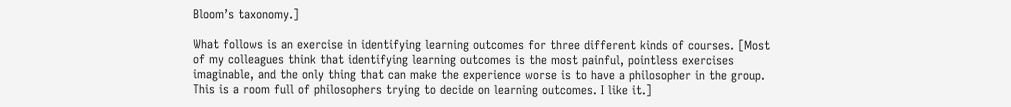Bloom’s taxonomy.]

What follows is an exercise in identifying learning outcomes for three different kinds of courses. [Most of my colleagues think that identifying learning outcomes is the most painful, pointless exercises imaginable, and the only thing that can make the experience worse is to have a philosopher in the group. This is a room full of philosophers trying to decide on learning outcomes. I like it.]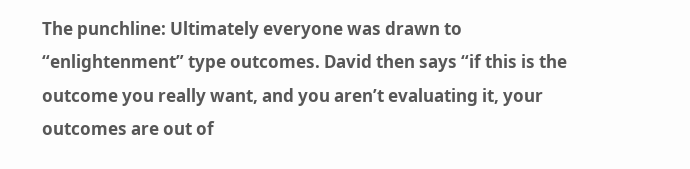The punchline: Ultimately everyone was drawn to “enlightenment” type outcomes. David then says “if this is the outcome you really want, and you aren’t evaluating it, your outcomes are out of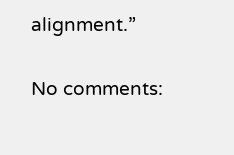alignment.”

No comments: